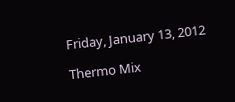Friday, January 13, 2012

Thermo Mix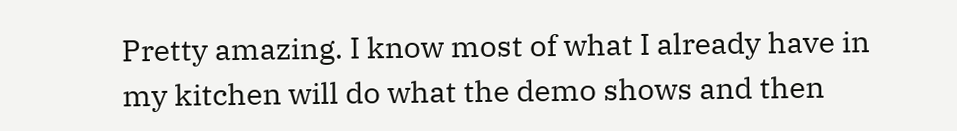Pretty amazing. I know most of what I already have in my kitchen will do what the demo shows and then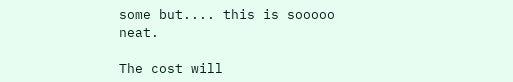some but.... this is sooooo neat.

The cost will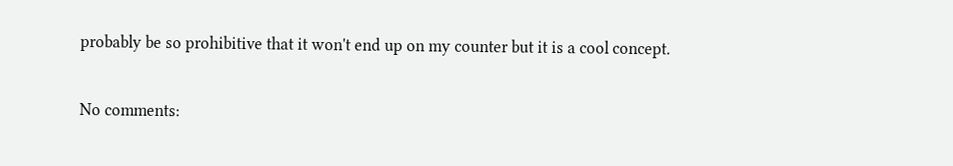probably be so prohibitive that it won't end up on my counter but it is a cool concept.

No comments: